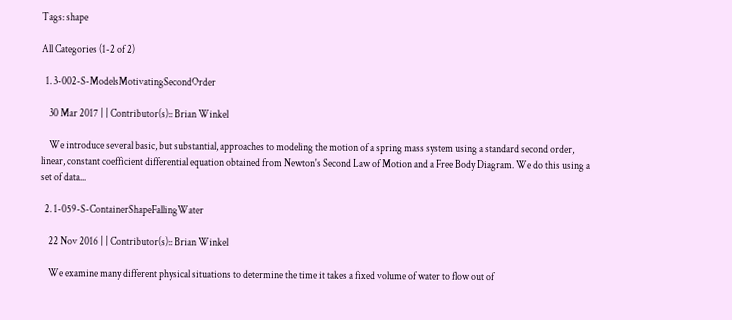Tags: shape

All Categories (1-2 of 2)

  1. 3-002-S-ModelsMotivatingSecondOrder

    30 Mar 2017 | | Contributor(s):: Brian Winkel

    We introduce several basic, but substantial, approaches to modeling the motion of a spring mass system using a standard second order, linear, constant coefficient differential equation obtained from Newton's Second Law of Motion and a Free Body Diagram. We do this using a set of data...

  2. 1-059-S-ContainerShapeFallingWater

    22 Nov 2016 | | Contributor(s):: Brian Winkel

    We examine many different physical situations to determine the time it takes a fixed volume of water to flow out of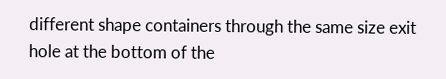different shape containers through the same size exit hole at the bottom of the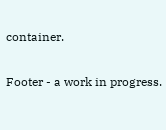container.

Footer - a work in progress.